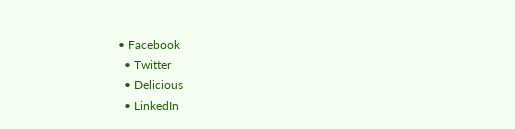• Facebook
  • Twitter
  • Delicious
  • LinkedIn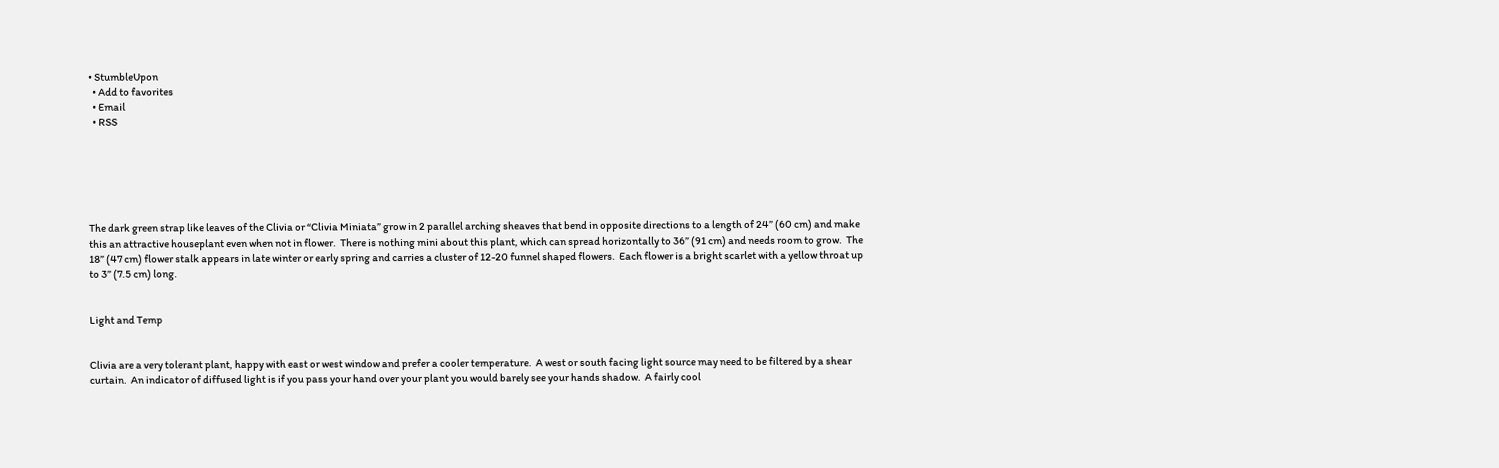• StumbleUpon
  • Add to favorites
  • Email
  • RSS






The dark green strap like leaves of the Clivia or “Clivia Miniata” grow in 2 parallel arching sheaves that bend in opposite directions to a length of 24” (60 cm) and make this an attractive houseplant even when not in flower.  There is nothing mini about this plant, which can spread horizontally to 36” (91 cm) and needs room to grow.  The 18” (47 cm) flower stalk appears in late winter or early spring and carries a cluster of 12-20 funnel shaped flowers.  Each flower is a bright scarlet with a yellow throat up to 3” (7.5 cm) long.


Light and Temp


Clivia are a very tolerant plant, happy with east or west window and prefer a cooler temperature.  A west or south facing light source may need to be filtered by a shear curtain.  An indicator of diffused light is if you pass your hand over your plant you would barely see your hands shadow.  A fairly cool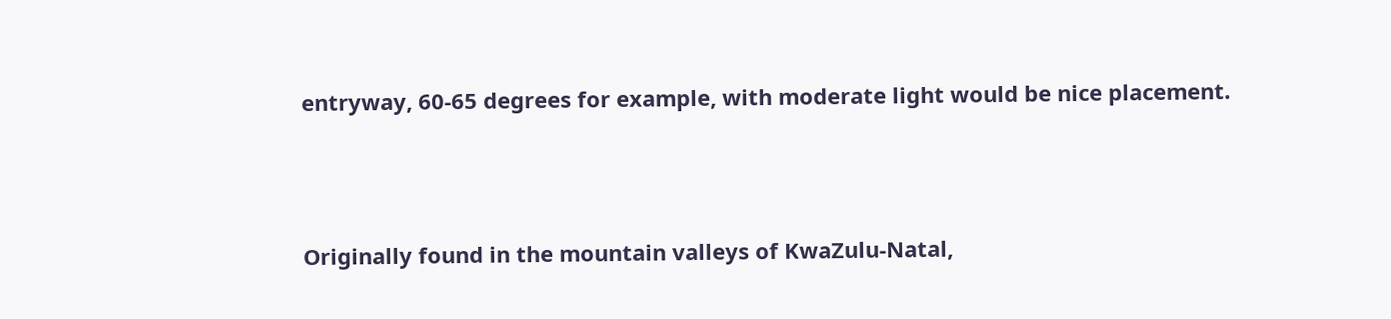entryway, 60-65 degrees for example, with moderate light would be nice placement.




Originally found in the mountain valleys of KwaZulu-Natal,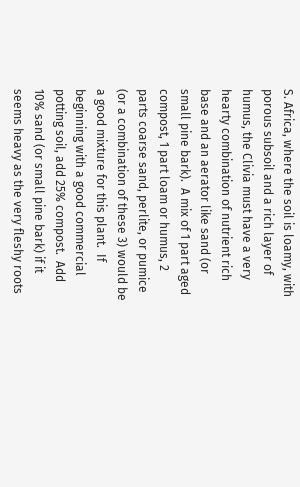S. Africa, where the soil is loamy, with porous subsoil and a rich layer of humus, the Clivia must have a very hearty combination of nutrient rich base and an aerator like sand (or small pine bark).  A mix of 1 part aged compost, 1 part loam or humus, 2 parts coarse sand, perlite, or pumice (or a combination of these 3) would be a good mixture for this plant.  If beginning with a good commercial potting soil, add 25% compost.  Add 10% sand (or small pine bark) if it seems heavy as the very fleshy roots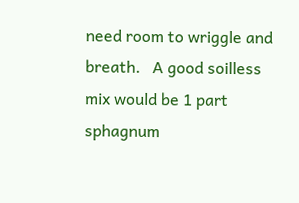need room to wriggle and breath.   A good soilless mix would be 1 part sphagnum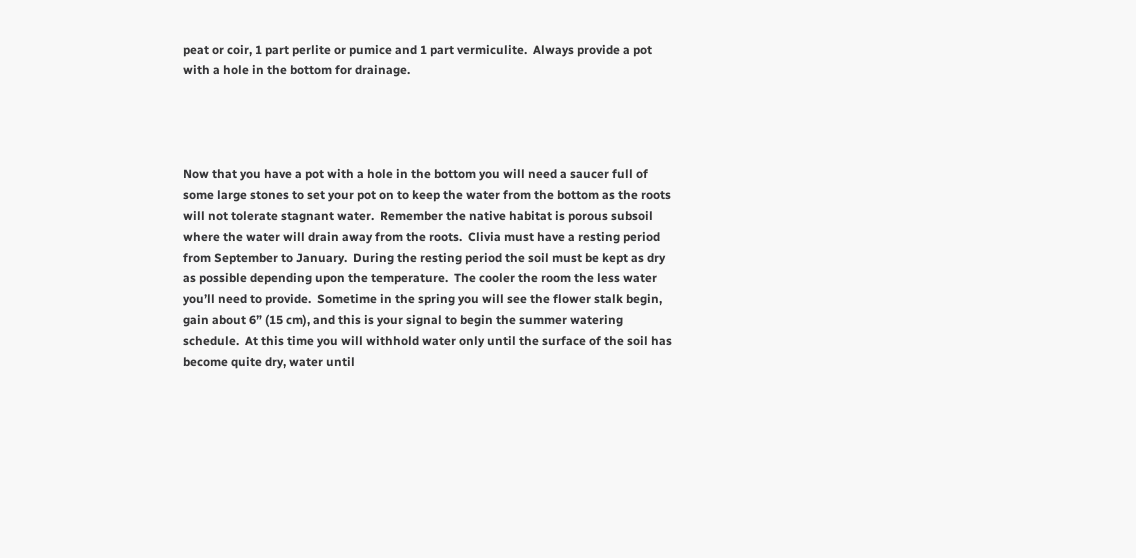peat or coir, 1 part perlite or pumice and 1 part vermiculite.  Always provide a pot with a hole in the bottom for drainage.




Now that you have a pot with a hole in the bottom you will need a saucer full of some large stones to set your pot on to keep the water from the bottom as the roots will not tolerate stagnant water.  Remember the native habitat is porous subsoil where the water will drain away from the roots.  Clivia must have a resting period from September to January.  During the resting period the soil must be kept as dry as possible depending upon the temperature.  The cooler the room the less water you’ll need to provide.  Sometime in the spring you will see the flower stalk begin, gain about 6” (15 cm), and this is your signal to begin the summer watering schedule.  At this time you will withhold water only until the surface of the soil has become quite dry, water until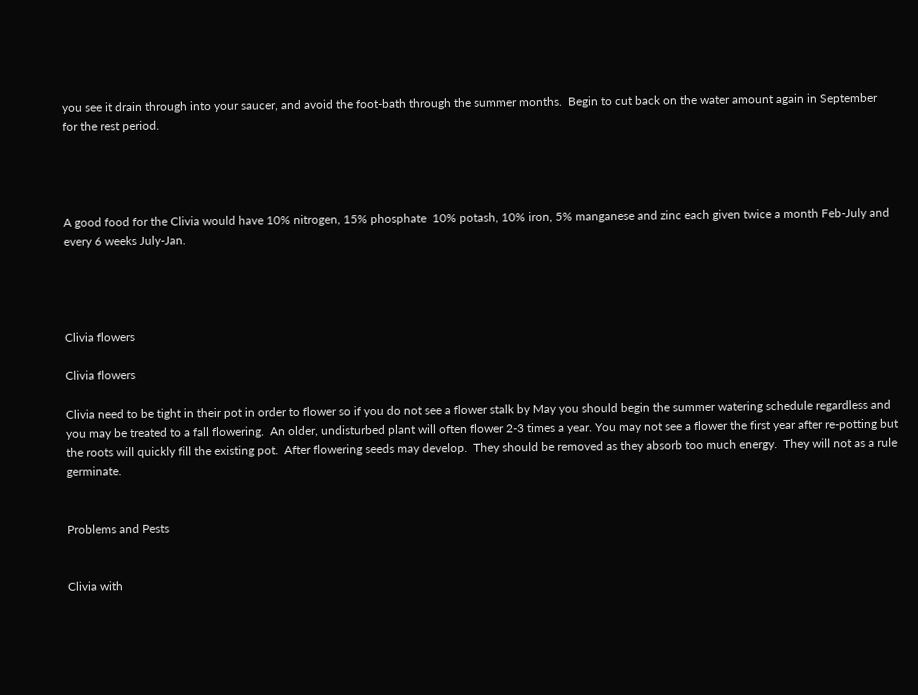you see it drain through into your saucer, and avoid the foot-bath through the summer months.  Begin to cut back on the water amount again in September for the rest period.




A good food for the Clivia would have 10% nitrogen, 15% phosphate  10% potash, 10% iron, 5% manganese and zinc each given twice a month Feb-July and every 6 weeks July-Jan.




Clivia flowers

Clivia flowers

Clivia need to be tight in their pot in order to flower so if you do not see a flower stalk by May you should begin the summer watering schedule regardless and you may be treated to a fall flowering.  An older, undisturbed plant will often flower 2-3 times a year. You may not see a flower the first year after re-potting but the roots will quickly fill the existing pot.  After flowering seeds may develop.  They should be removed as they absorb too much energy.  They will not as a rule germinate.


Problems and Pests


Clivia with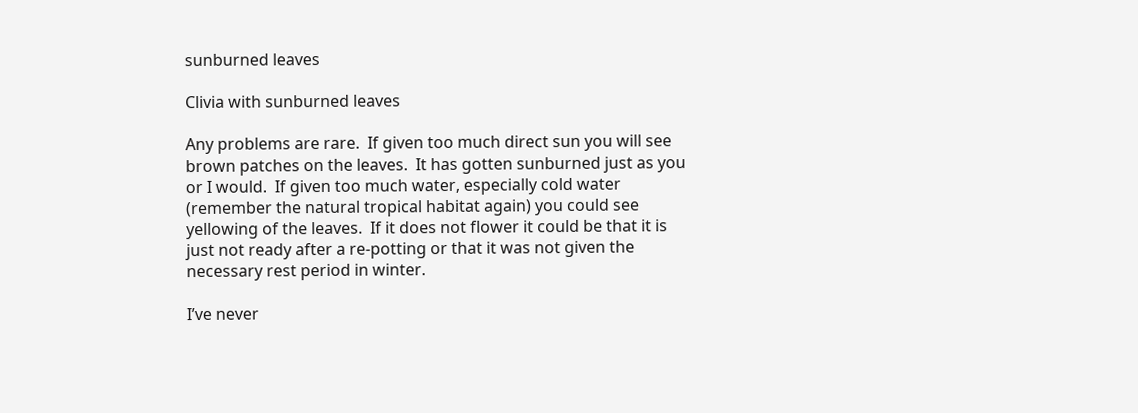sunburned leaves

Clivia with sunburned leaves

Any problems are rare.  If given too much direct sun you will see brown patches on the leaves.  It has gotten sunburned just as you or I would.  If given too much water, especially cold water (remember the natural tropical habitat again) you could see yellowing of the leaves.  If it does not flower it could be that it is just not ready after a re-potting or that it was not given the necessary rest period in winter.

I’ve never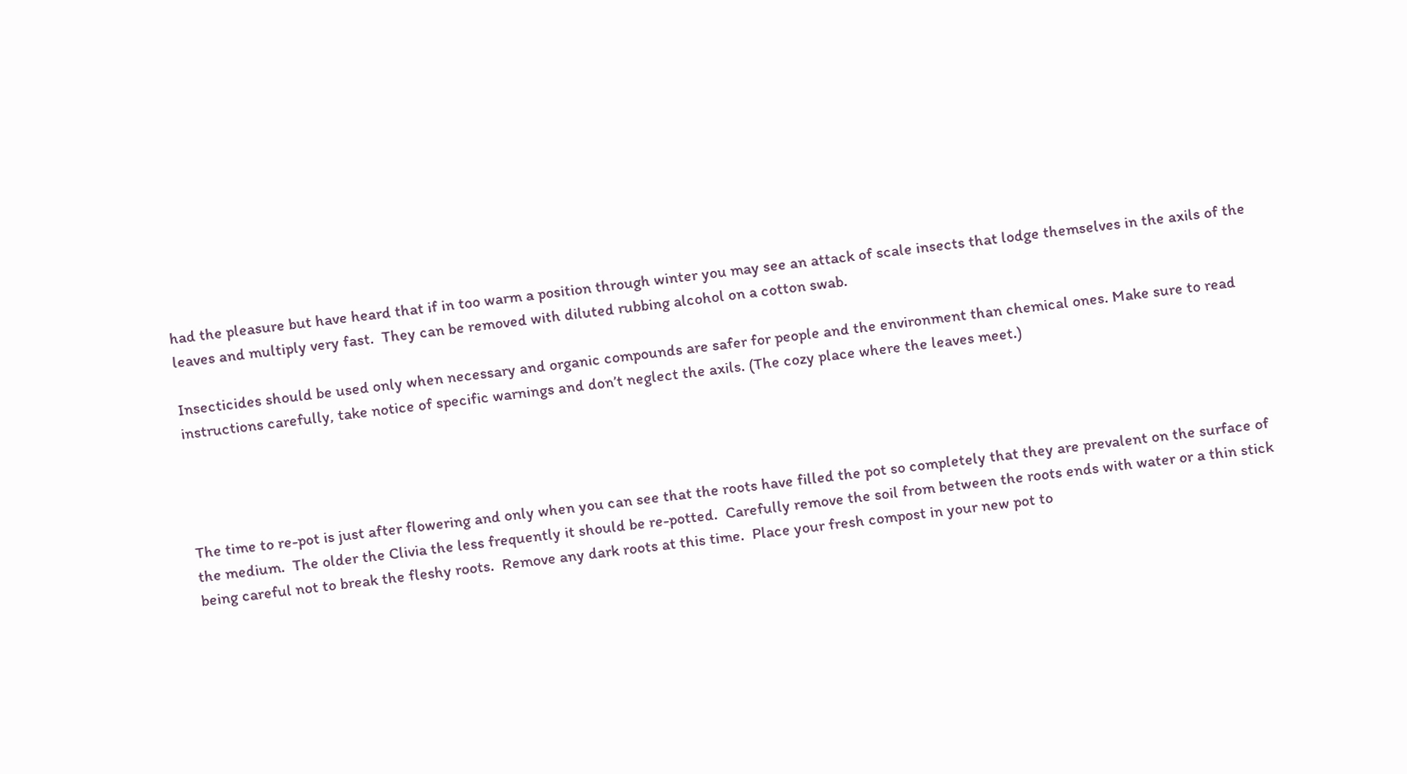had the pleasure but have heard that if in too warm a position through winter you may see an attack of scale insects that lodge themselves in the axils of the leaves and multiply very fast.  They can be removed with diluted rubbing alcohol on a cotton swab.

Insecticides should be used only when necessary and organic compounds are safer for people and the environment than chemical ones. Make sure to read instructions carefully, take notice of specific warnings and don’t neglect the axils. (The cozy place where the leaves meet.)




The time to re-pot is just after flowering and only when you can see that the roots have filled the pot so completely that they are prevalent on the surface of the medium.  The older the Clivia the less frequently it should be re-potted.  Carefully remove the soil from between the roots ends with water or a thin stick being careful not to break the fleshy roots.  Remove any dark roots at this time.  Place your fresh compost in your new pot to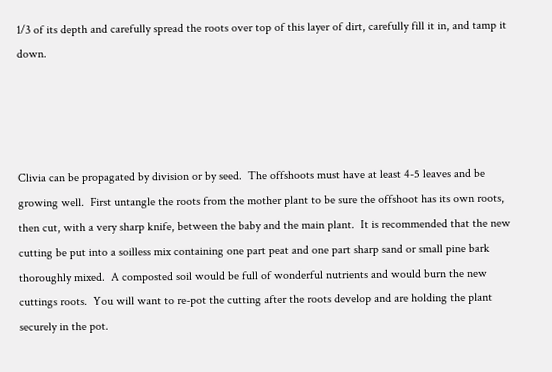1/3 of its depth and carefully spread the roots over top of this layer of dirt, carefully fill it in, and tamp it down.




Clivia can be propagated by division or by seed.  The offshoots must have at least 4-5 leaves and be growing well.  First untangle the roots from the mother plant to be sure the offshoot has its own roots, then cut, with a very sharp knife, between the baby and the main plant.  It is recommended that the new cutting be put into a soilless mix containing one part peat and one part sharp sand or small pine bark thoroughly mixed.  A composted soil would be full of wonderful nutrients and would burn the new cuttings roots.  You will want to re-pot the cutting after the roots develop and are holding the plant securely in the pot.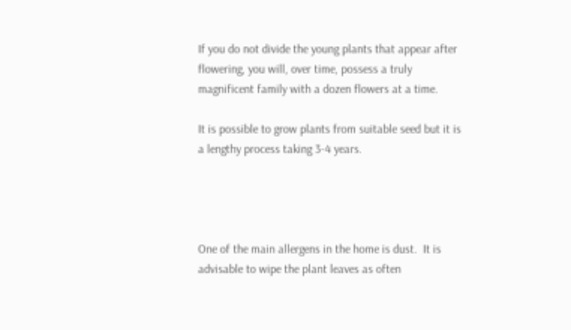If you do not divide the young plants that appear after flowering, you will, over time, possess a truly magnificent family with a dozen flowers at a time.

It is possible to grow plants from suitable seed but it is a lengthy process taking 3-4 years.




One of the main allergens in the home is dust.  It is advisable to wipe the plant leaves as often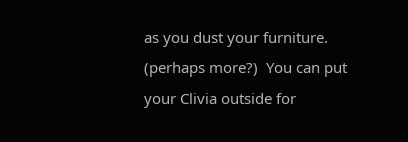as you dust your furniture. (perhaps more?)  You can put your Clivia outside for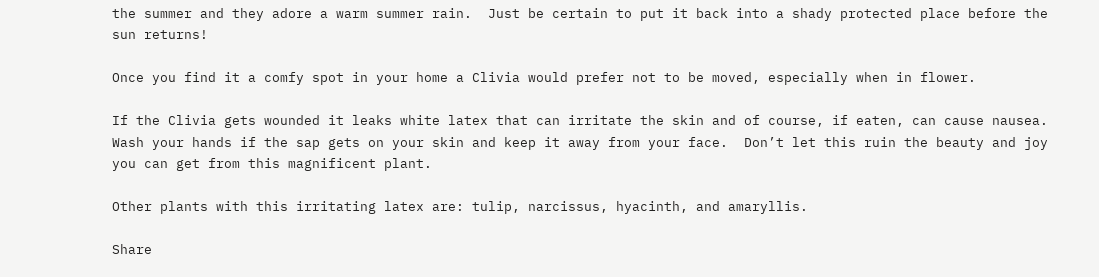the summer and they adore a warm summer rain.  Just be certain to put it back into a shady protected place before the sun returns!

Once you find it a comfy spot in your home a Clivia would prefer not to be moved, especially when in flower.

If the Clivia gets wounded it leaks white latex that can irritate the skin and of course, if eaten, can cause nausea.  Wash your hands if the sap gets on your skin and keep it away from your face.  Don’t let this ruin the beauty and joy you can get from this magnificent plant.

Other plants with this irritating latex are: tulip, narcissus, hyacinth, and amaryllis.

Share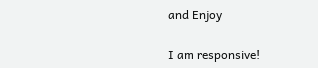and Enjoy

I am responsive!